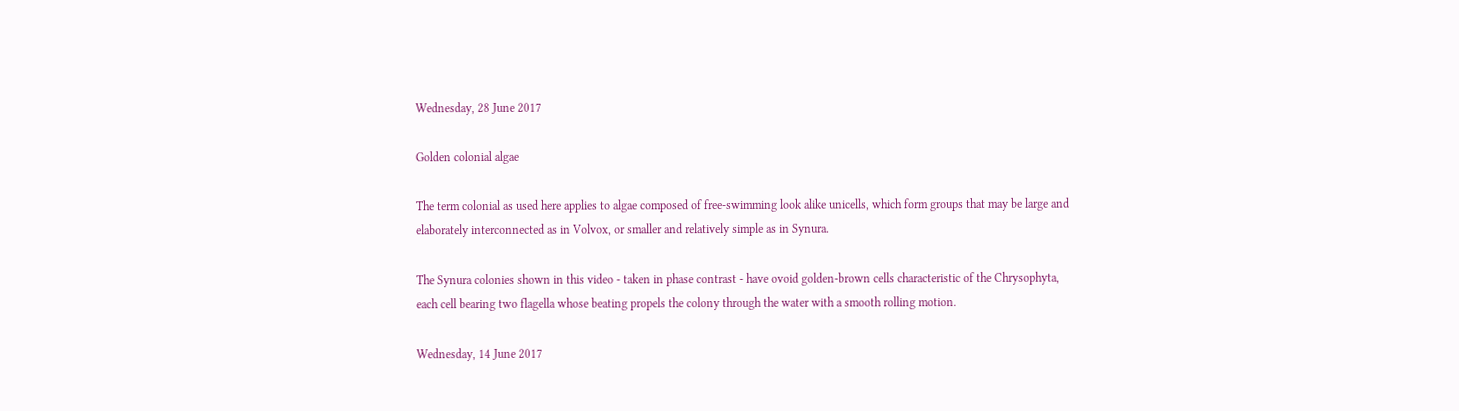Wednesday, 28 June 2017

Golden colonial algae

The term colonial as used here applies to algae composed of free-swimming look alike unicells, which form groups that may be large and elaborately interconnected as in Volvox, or smaller and relatively simple as in Synura.

The Synura colonies shown in this video - taken in phase contrast - have ovoid golden-brown cells characteristic of the Chrysophyta, each cell bearing two flagella whose beating propels the colony through the water with a smooth rolling motion.

Wednesday, 14 June 2017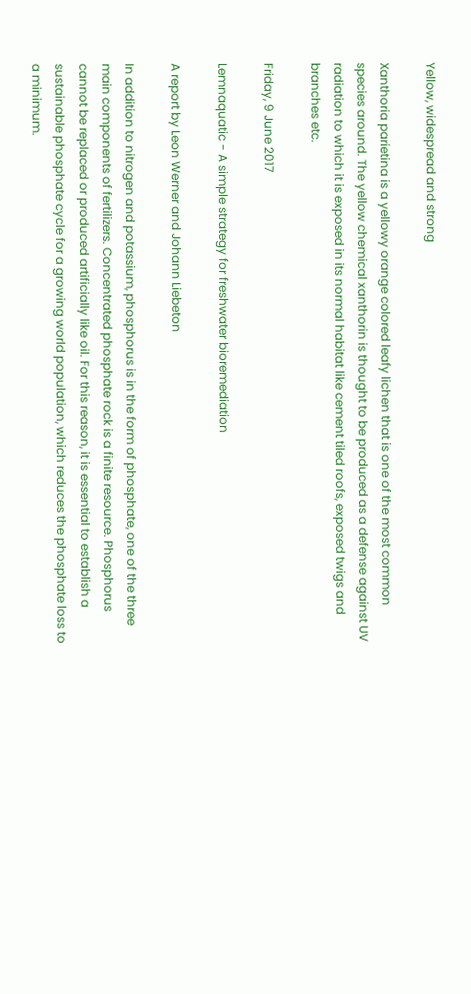Yellow, widespread and strong

Xanthoria parietina is a yellowy orange colored leafy lichen that is one of the most common species around. The yellow chemical xanthorin is thought to be produced as a defense against UV radiation to which it is exposed in its normal habitat like cement tiled roofs, exposed twigs and branches etc.

Friday, 9 June 2017

Lemnaquatic - A simple strategy for freshwater bioremediation

A report by Leon Werner and Johann Liebeton

In addition to nitrogen and potassium, phosphorus is in the form of phosphate, one of the three main components of fertilizers. Concentrated phosphate rock is a finite resource. Phosphorus cannot be replaced or produced artificially like oil. For this reason, it is essential to establish a sustainable phosphate cycle for a growing world population, which reduces the phosphate loss to a minimum.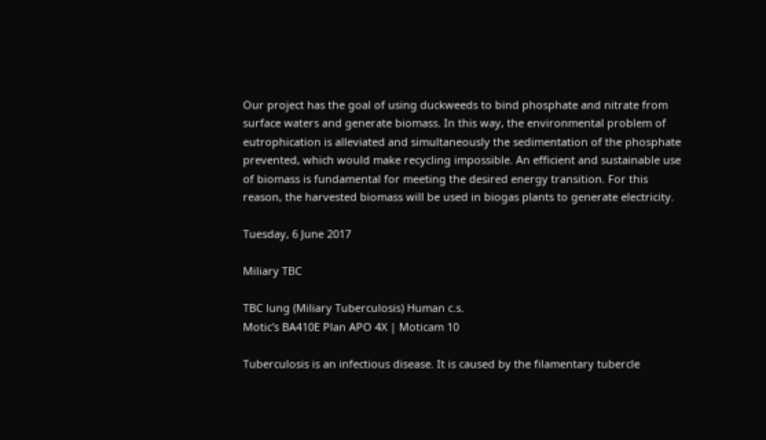Our project has the goal of using duckweeds to bind phosphate and nitrate from surface waters and generate biomass. In this way, the environmental problem of eutrophication is alleviated and simultaneously the sedimentation of the phosphate prevented, which would make recycling impossible. An efficient and sustainable use of biomass is fundamental for meeting the desired energy transition. For this reason, the harvested biomass will be used in biogas plants to generate electricity.

Tuesday, 6 June 2017

Miliary TBC

TBC lung (Miliary Tuberculosis) Human c.s.
Motic's BA410E Plan APO 4X | Moticam 10

Tuberculosis is an infectious disease. It is caused by the filamentary tubercle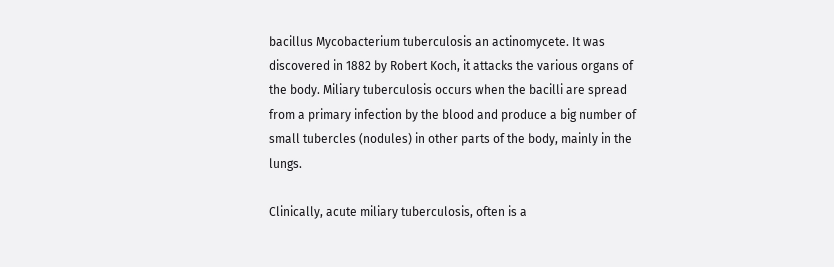bacillus Mycobacterium tuberculosis an actinomycete. It was discovered in 1882 by Robert Koch, it attacks the various organs of the body. Miliary tuberculosis occurs when the bacilli are spread from a primary infection by the blood and produce a big number of small tubercles (nodules) in other parts of the body, mainly in the lungs.

Clinically, acute miliary tuberculosis, often is a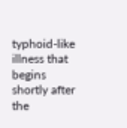typhoid-like illness that begins shortly after the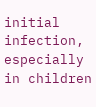initial infection, especially in children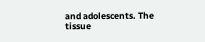and adolescents. The tissue